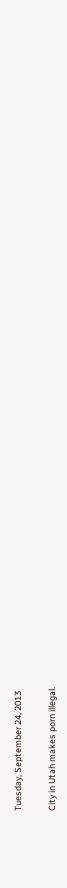Tuesday, September 24, 2013

City in Utah makes porn illegal.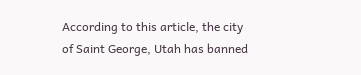According to this article, the city of Saint George, Utah has banned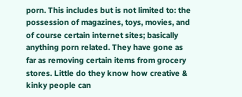porn. This includes but is not limited to: the possession of magazines, toys, movies, and of course certain internet sites; basically anything porn related. They have gone as far as removing certain items from grocery stores. Little do they know how creative & kinky people can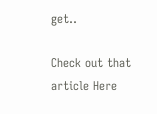get..

Check out that article Here